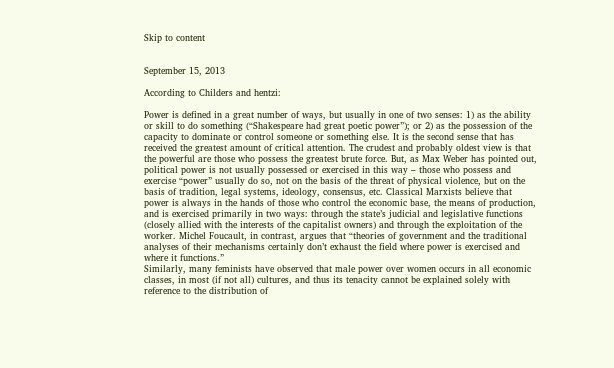Skip to content


September 15, 2013

According to Childers and hentzi:

Power is defined in a great number of ways, but usually in one of two senses: 1) as the ability or skill to do something (“Shakespeare had great poetic power”); or 2) as the possession of the capacity to dominate or control someone or something else. It is the second sense that has received the greatest amount of critical attention. The crudest and probably oldest view is that the powerful are those who possess the greatest brute force. But, as Max Weber has pointed out, political power is not usually possessed or exercised in this way – those who possess and exercise “power” usually do so, not on the basis of the threat of physical violence, but on the basis of tradition, legal systems, ideology, consensus, etc. Classical Marxists believe that power is always in the hands of those who control the economic base, the means of production, and is exercised primarily in two ways: through the state’s judicial and legislative functions (closely allied with the interests of the capitalist owners) and through the exploitation of the worker. Michel Foucault, in contrast, argues that “theories of government and the traditional analyses of their mechanisms certainly don’t exhaust the field where power is exercised and where it functions.”
Similarly, many feminists have observed that male power over women occurs in all economic classes, in most (if not all) cultures, and thus its tenacity cannot be explained solely with reference to the distribution of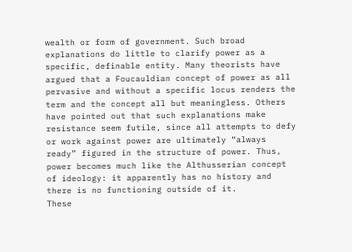wealth or form of government. Such broad explanations do little to clarify power as a specific, definable entity. Many theorists have argued that a Foucauldian concept of power as all pervasive and without a specific locus renders the term and the concept all but meaningless. Others have pointed out that such explanations make resistance seem futile, since all attempts to defy or work against power are ultimately “always ready” figured in the structure of power. Thus, power becomes much like the Althusserian concept of ideology: it apparently has no history and there is no functioning outside of it.
These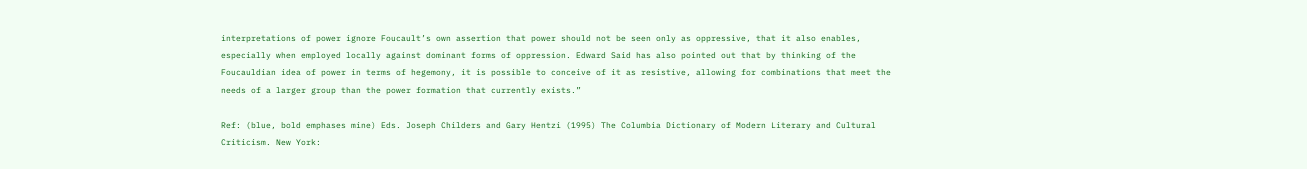interpretations of power ignore Foucault’s own assertion that power should not be seen only as oppressive, that it also enables, especially when employed locally against dominant forms of oppression. Edward Said has also pointed out that by thinking of the Foucauldian idea of power in terms of hegemony, it is possible to conceive of it as resistive, allowing for combinations that meet the needs of a larger group than the power formation that currently exists.”

Ref: (blue, bold emphases mine) Eds. Joseph Childers and Gary Hentzi (1995) The Columbia Dictionary of Modern Literary and Cultural Criticism. New York: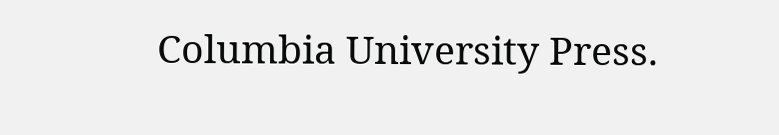Columbia University Press.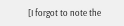[I forgot to note the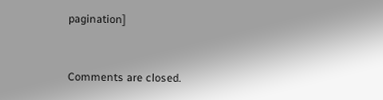pagination]


Comments are closed.